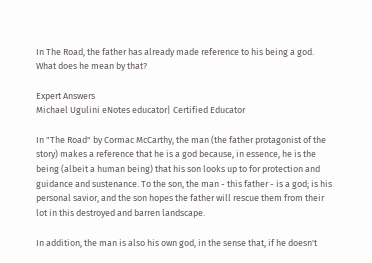In The Road, the father has already made reference to his being a god. What does he mean by that?

Expert Answers
Michael Ugulini eNotes educator| Certified Educator

In "The Road" by Cormac McCarthy, the man (the father protagonist of the story) makes a reference that he is a god because, in essence, he is the being (albeit a human being) that his son looks up to for protection and guidance and sustenance. To the son, the man - this father - is a god; is his personal savior, and the son hopes the father will rescue them from their lot in this destroyed and barren landscape.

In addition, the man is also his own god, in the sense that, if he doesn't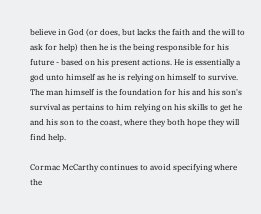believe in God (or does, but lacks the faith and the will to ask for help) then he is the being responsible for his future - based on his present actions. He is essentially a god unto himself as he is relying on himself to survive. The man himself is the foundation for his and his son's survival as pertains to him relying on his skills to get he and his son to the coast, where they both hope they will find help.

Cormac McCarthy continues to avoid specifying where the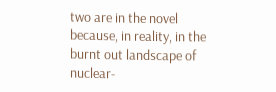two are in the novel because, in reality, in the burnt out landscape of nuclear-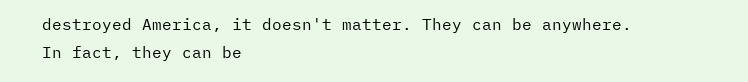destroyed America, it doesn't matter. They can be anywhere. In fact, they can be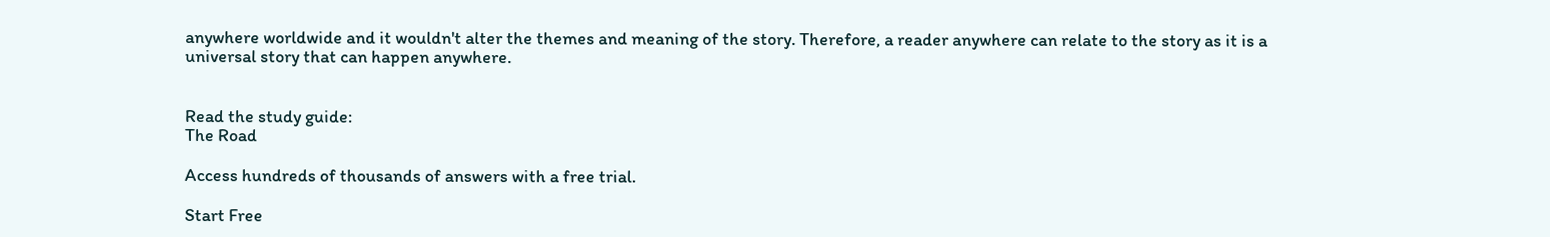anywhere worldwide and it wouldn't alter the themes and meaning of the story. Therefore, a reader anywhere can relate to the story as it is a universal story that can happen anywhere.


Read the study guide:
The Road

Access hundreds of thousands of answers with a free trial.

Start Free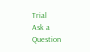Trial
Ask a Question